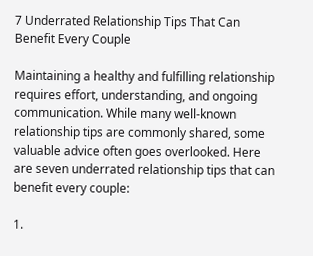7 Underrated Relationship Tips That Can Benefit Every Couple

Maintaining a healthy and fulfilling relationship requires effort, understanding, and ongoing communication. While many well-known relationship tips are commonly shared, some valuable advice often goes overlooked. Here are seven underrated relationship tips that can benefit every couple:

1.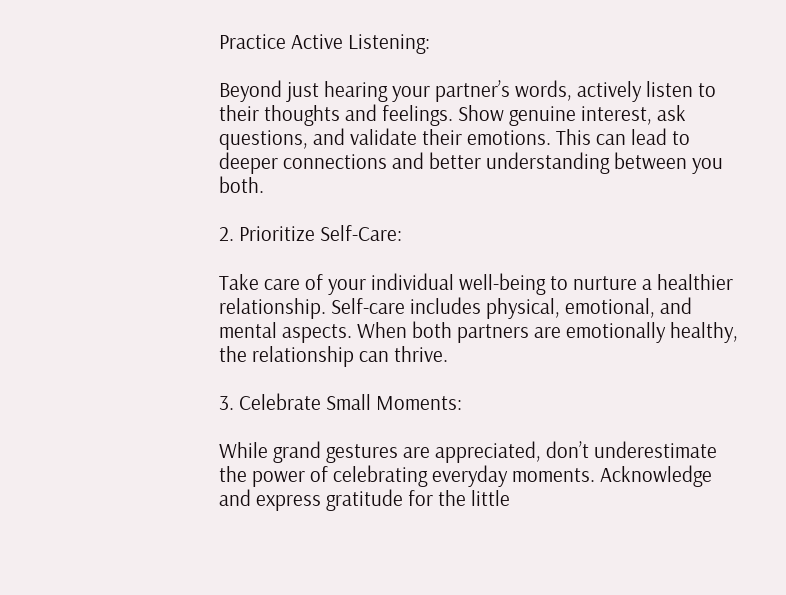Practice Active Listening:

Beyond just hearing your partner’s words, actively listen to their thoughts and feelings. Show genuine interest, ask questions, and validate their emotions. This can lead to deeper connections and better understanding between you both.

2. Prioritize Self-Care:

Take care of your individual well-being to nurture a healthier relationship. Self-care includes physical, emotional, and mental aspects. When both partners are emotionally healthy, the relationship can thrive.

3. Celebrate Small Moments:

While grand gestures are appreciated, don’t underestimate the power of celebrating everyday moments. Acknowledge and express gratitude for the little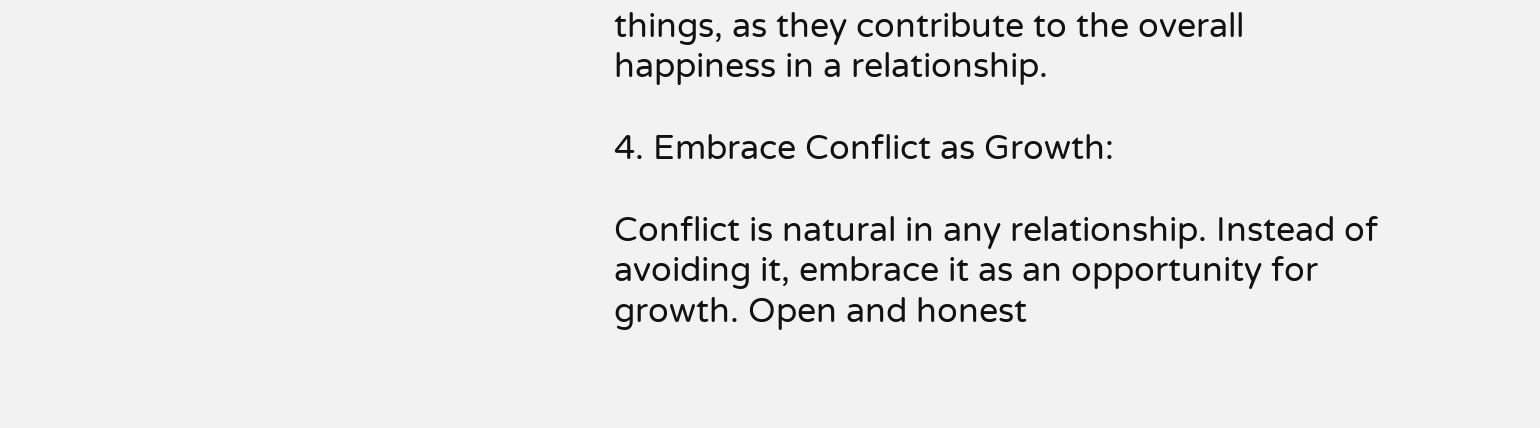things, as they contribute to the overall happiness in a relationship.

4. Embrace Conflict as Growth:

Conflict is natural in any relationship. Instead of avoiding it, embrace it as an opportunity for growth. Open and honest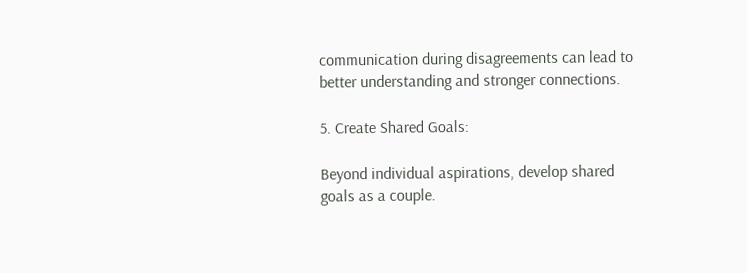communication during disagreements can lead to better understanding and stronger connections.

5. Create Shared Goals:

Beyond individual aspirations, develop shared goals as a couple.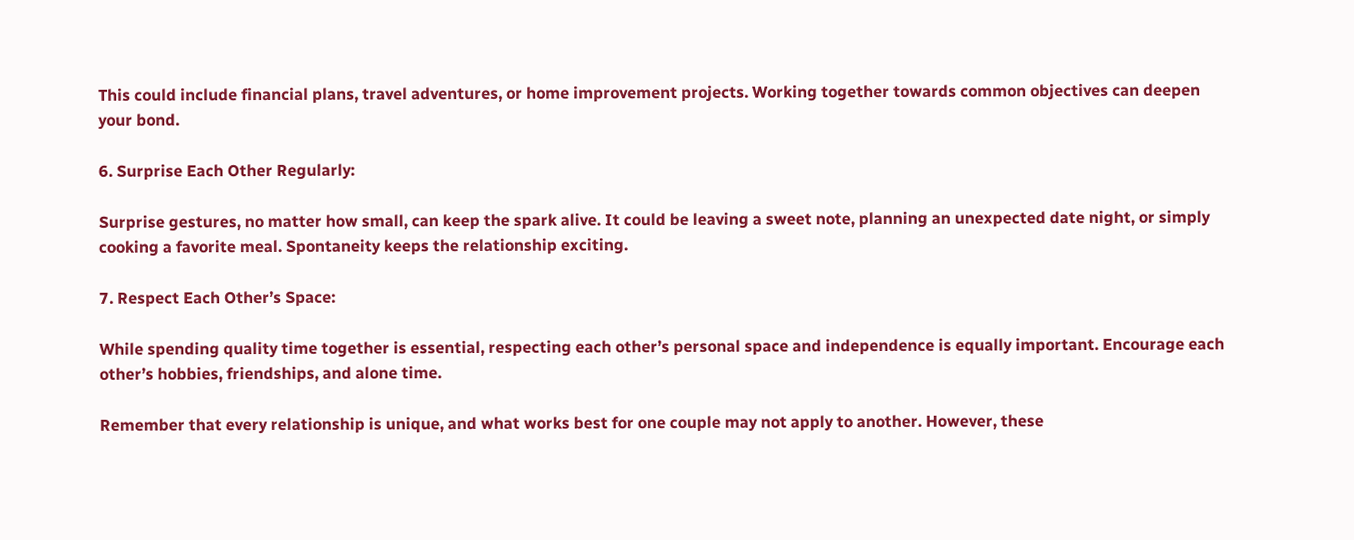This could include financial plans, travel adventures, or home improvement projects. Working together towards common objectives can deepen your bond.

6. Surprise Each Other Regularly:

Surprise gestures, no matter how small, can keep the spark alive. It could be leaving a sweet note, planning an unexpected date night, or simply cooking a favorite meal. Spontaneity keeps the relationship exciting.

7. Respect Each Other’s Space:

While spending quality time together is essential, respecting each other’s personal space and independence is equally important. Encourage each other’s hobbies, friendships, and alone time.

Remember that every relationship is unique, and what works best for one couple may not apply to another. However, these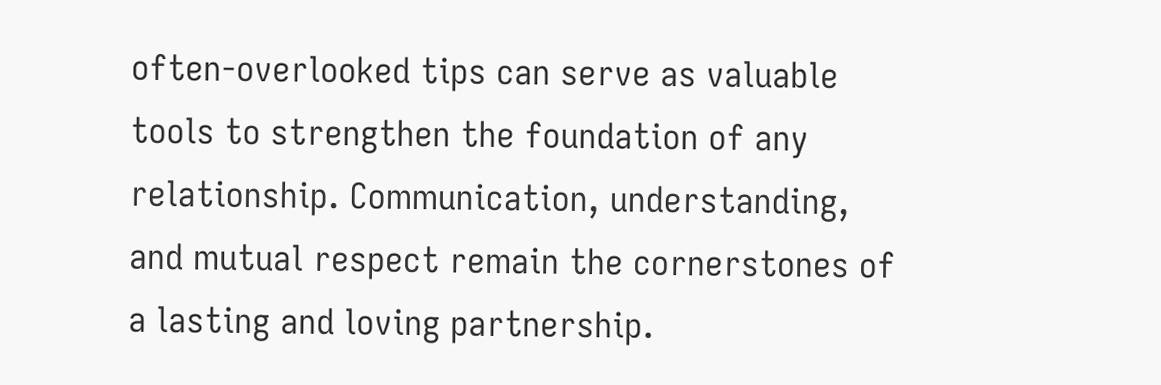often-overlooked tips can serve as valuable tools to strengthen the foundation of any relationship. Communication, understanding, and mutual respect remain the cornerstones of a lasting and loving partnership.